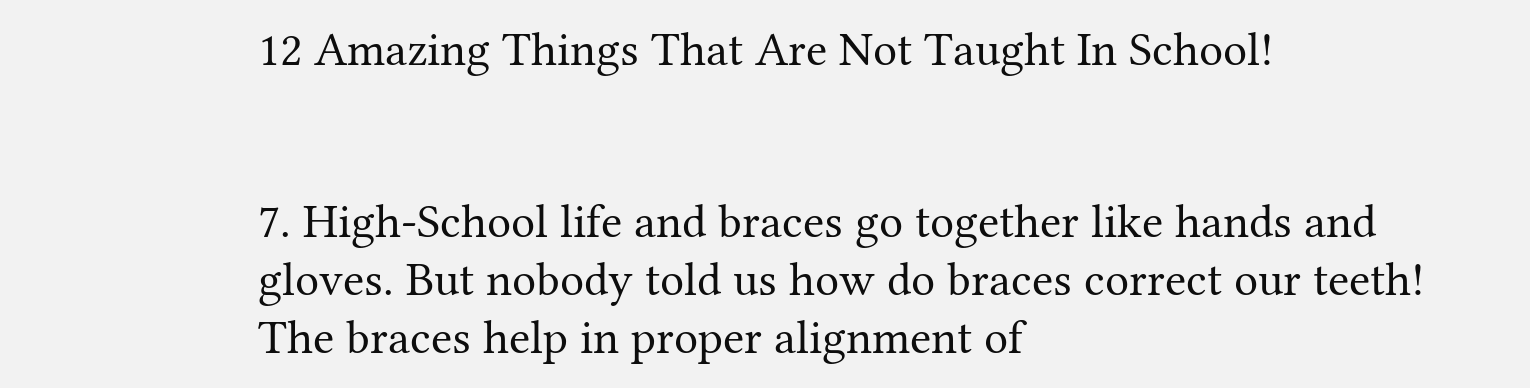12 Amazing Things That Are Not Taught In School!


7. High-School life and braces go together like hands and gloves. But nobody told us how do braces correct our teeth! The braces help in proper alignment of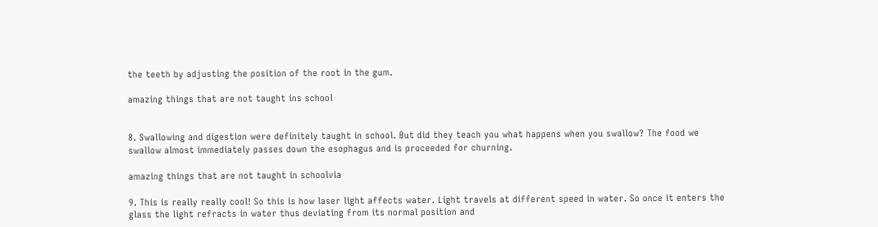the teeth by adjusting the position of the root in the gum.

amazing things that are not taught ins school


8. Swallowing and digestion were definitely taught in school. But did they teach you what happens when you swallow? The food we swallow almost immediately passes down the esophagus and is proceeded for churning.

amazing things that are not taught in schoolvia

9. This is really really cool! So this is how laser light affects water. Light travels at different speed in water. So once it enters the glass the light refracts in water thus deviating from its normal position and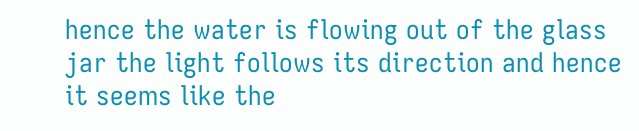hence the water is flowing out of the glass jar the light follows its direction and hence it seems like the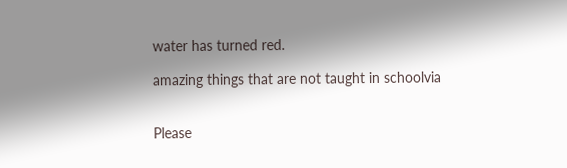water has turned red.

amazing things that are not taught in schoolvia


Please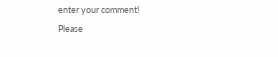enter your comment!
Please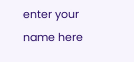enter your name here